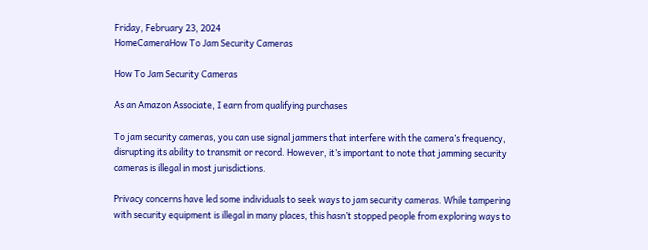Friday, February 23, 2024
HomeCameraHow To Jam Security Cameras

How To Jam Security Cameras

As an Amazon Associate, I earn from qualifying purchases

To jam security cameras, you can use signal jammers that interfere with the camera’s frequency, disrupting its ability to transmit or record. However, it’s important to note that jamming security cameras is illegal in most jurisdictions.

Privacy concerns have led some individuals to seek ways to jam security cameras. While tampering with security equipment is illegal in many places, this hasn’t stopped people from exploring ways to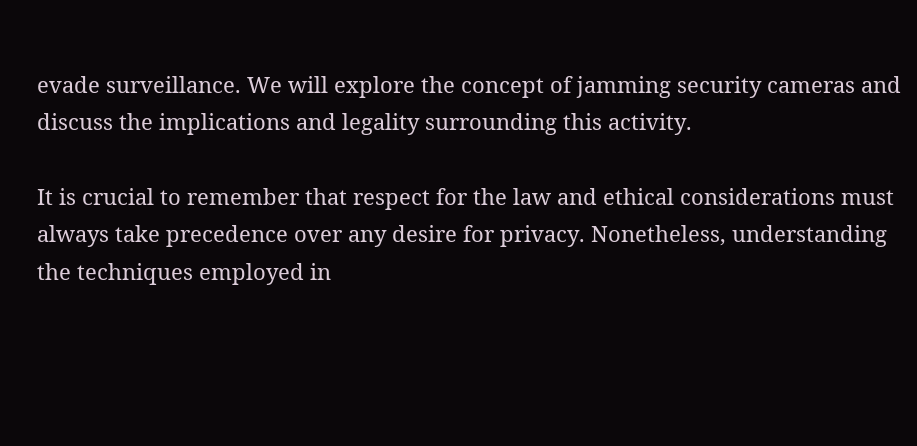evade surveillance. We will explore the concept of jamming security cameras and discuss the implications and legality surrounding this activity.

It is crucial to remember that respect for the law and ethical considerations must always take precedence over any desire for privacy. Nonetheless, understanding the techniques employed in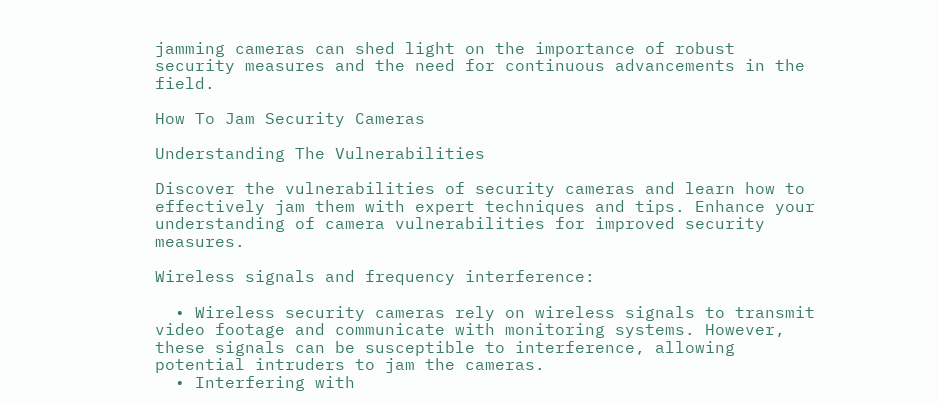jamming cameras can shed light on the importance of robust security measures and the need for continuous advancements in the field.

How To Jam Security Cameras

Understanding The Vulnerabilities

Discover the vulnerabilities of security cameras and learn how to effectively jam them with expert techniques and tips. Enhance your understanding of camera vulnerabilities for improved security measures.

Wireless signals and frequency interference:

  • Wireless security cameras rely on wireless signals to transmit video footage and communicate with monitoring systems. However, these signals can be susceptible to interference, allowing potential intruders to jam the cameras.
  • Interfering with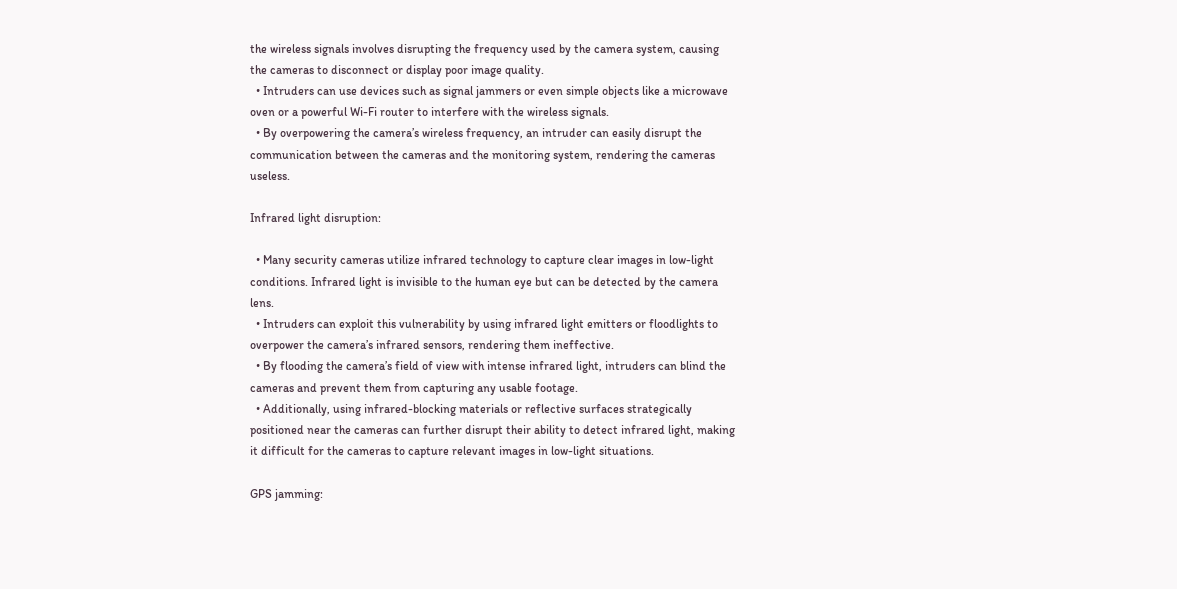the wireless signals involves disrupting the frequency used by the camera system, causing the cameras to disconnect or display poor image quality.
  • Intruders can use devices such as signal jammers or even simple objects like a microwave oven or a powerful Wi-Fi router to interfere with the wireless signals.
  • By overpowering the camera’s wireless frequency, an intruder can easily disrupt the communication between the cameras and the monitoring system, rendering the cameras useless.

Infrared light disruption:

  • Many security cameras utilize infrared technology to capture clear images in low-light conditions. Infrared light is invisible to the human eye but can be detected by the camera lens.
  • Intruders can exploit this vulnerability by using infrared light emitters or floodlights to overpower the camera’s infrared sensors, rendering them ineffective.
  • By flooding the camera’s field of view with intense infrared light, intruders can blind the cameras and prevent them from capturing any usable footage.
  • Additionally, using infrared-blocking materials or reflective surfaces strategically positioned near the cameras can further disrupt their ability to detect infrared light, making it difficult for the cameras to capture relevant images in low-light situations.

GPS jamming: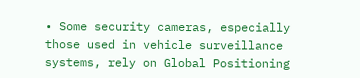• Some security cameras, especially those used in vehicle surveillance systems, rely on Global Positioning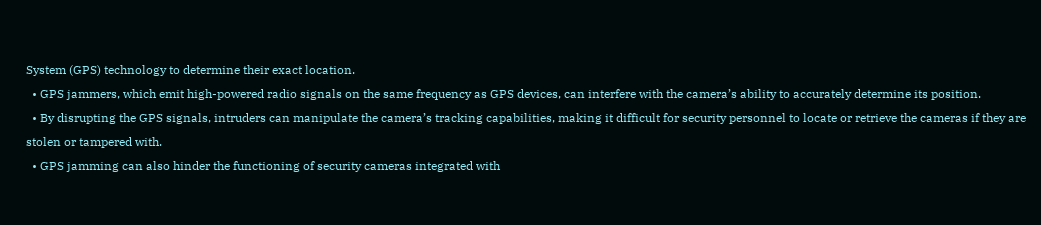System (GPS) technology to determine their exact location.
  • GPS jammers, which emit high-powered radio signals on the same frequency as GPS devices, can interfere with the camera’s ability to accurately determine its position.
  • By disrupting the GPS signals, intruders can manipulate the camera’s tracking capabilities, making it difficult for security personnel to locate or retrieve the cameras if they are stolen or tampered with.
  • GPS jamming can also hinder the functioning of security cameras integrated with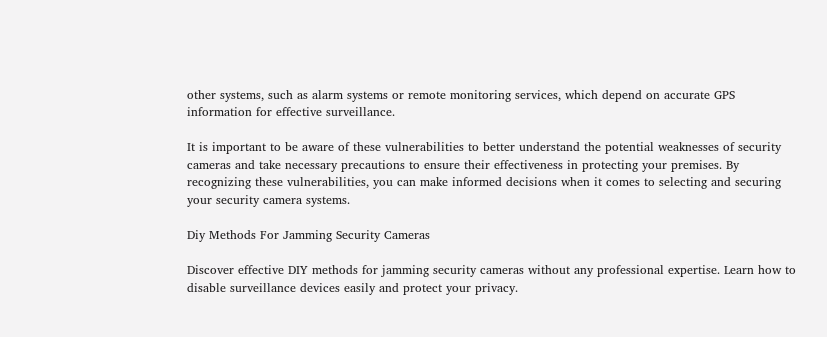other systems, such as alarm systems or remote monitoring services, which depend on accurate GPS information for effective surveillance.

It is important to be aware of these vulnerabilities to better understand the potential weaknesses of security cameras and take necessary precautions to ensure their effectiveness in protecting your premises. By recognizing these vulnerabilities, you can make informed decisions when it comes to selecting and securing your security camera systems.

Diy Methods For Jamming Security Cameras

Discover effective DIY methods for jamming security cameras without any professional expertise. Learn how to disable surveillance devices easily and protect your privacy.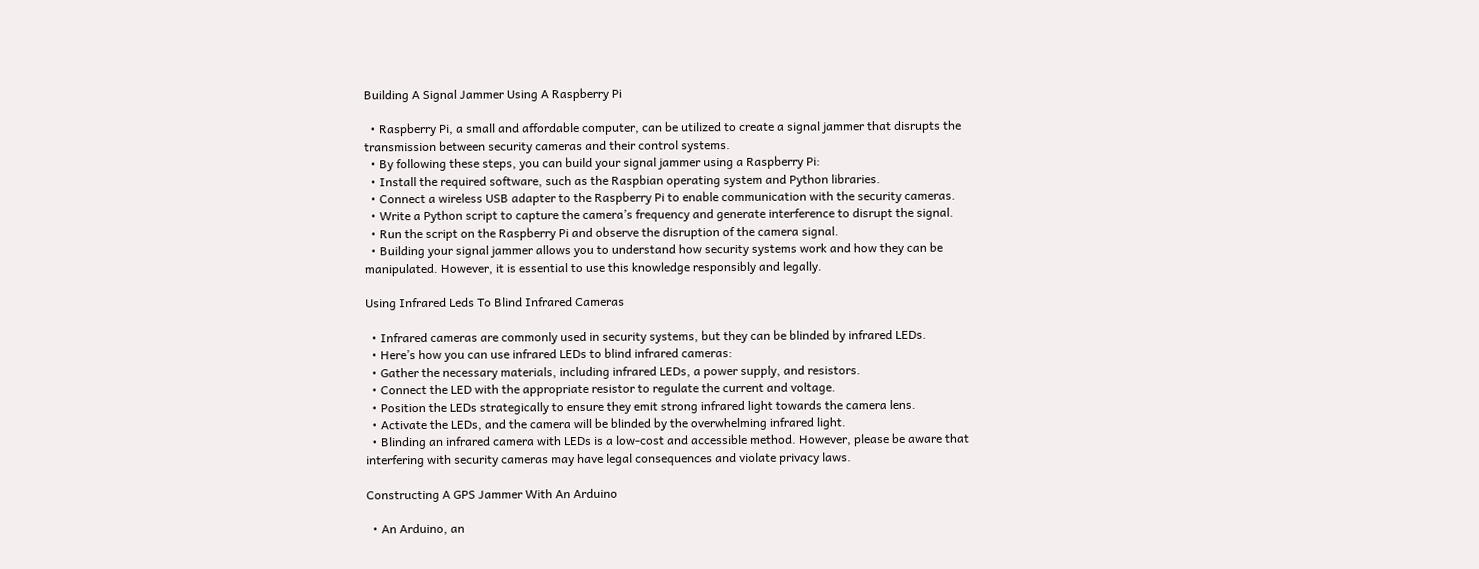Building A Signal Jammer Using A Raspberry Pi

  • Raspberry Pi, a small and affordable computer, can be utilized to create a signal jammer that disrupts the transmission between security cameras and their control systems.
  • By following these steps, you can build your signal jammer using a Raspberry Pi:
  • Install the required software, such as the Raspbian operating system and Python libraries.
  • Connect a wireless USB adapter to the Raspberry Pi to enable communication with the security cameras.
  • Write a Python script to capture the camera’s frequency and generate interference to disrupt the signal.
  • Run the script on the Raspberry Pi and observe the disruption of the camera signal.
  • Building your signal jammer allows you to understand how security systems work and how they can be manipulated. However, it is essential to use this knowledge responsibly and legally.

Using Infrared Leds To Blind Infrared Cameras

  • Infrared cameras are commonly used in security systems, but they can be blinded by infrared LEDs.
  • Here’s how you can use infrared LEDs to blind infrared cameras:
  • Gather the necessary materials, including infrared LEDs, a power supply, and resistors.
  • Connect the LED with the appropriate resistor to regulate the current and voltage.
  • Position the LEDs strategically to ensure they emit strong infrared light towards the camera lens.
  • Activate the LEDs, and the camera will be blinded by the overwhelming infrared light.
  • Blinding an infrared camera with LEDs is a low-cost and accessible method. However, please be aware that interfering with security cameras may have legal consequences and violate privacy laws.

Constructing A GPS Jammer With An Arduino

  • An Arduino, an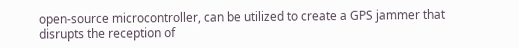open-source microcontroller, can be utilized to create a GPS jammer that disrupts the reception of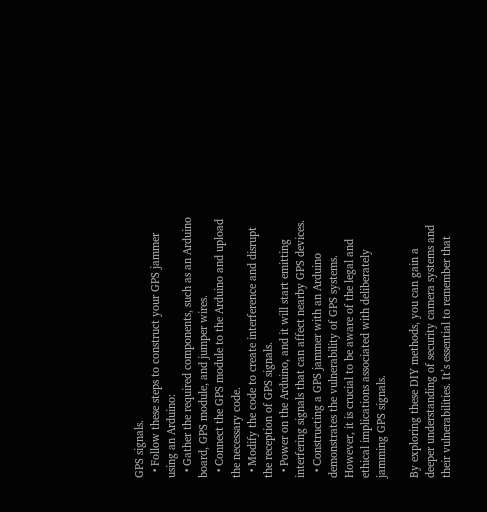GPS signals.
  • Follow these steps to construct your GPS jammer using an Arduino:
  • Gather the required components, such as an Arduino board, GPS module, and jumper wires.
  • Connect the GPS module to the Arduino and upload the necessary code.
  • Modify the code to create interference and disrupt the reception of GPS signals.
  • Power on the Arduino, and it will start emitting interfering signals that can affect nearby GPS devices.
  • Constructing a GPS jammer with an Arduino demonstrates the vulnerability of GPS systems. However, it is crucial to be aware of the legal and ethical implications associated with deliberately jamming GPS signals.

By exploring these DIY methods, you can gain a deeper understanding of security camera systems and their vulnerabilities. It’s essential to remember that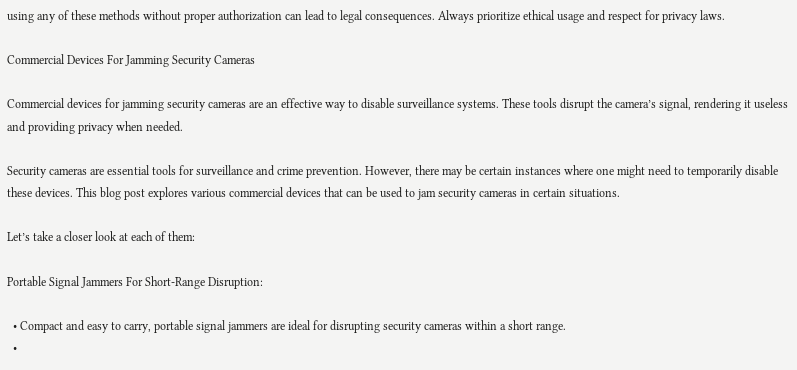using any of these methods without proper authorization can lead to legal consequences. Always prioritize ethical usage and respect for privacy laws.

Commercial Devices For Jamming Security Cameras

Commercial devices for jamming security cameras are an effective way to disable surveillance systems. These tools disrupt the camera’s signal, rendering it useless and providing privacy when needed.

Security cameras are essential tools for surveillance and crime prevention. However, there may be certain instances where one might need to temporarily disable these devices. This blog post explores various commercial devices that can be used to jam security cameras in certain situations.

Let’s take a closer look at each of them:

Portable Signal Jammers For Short-Range Disruption:

  • Compact and easy to carry, portable signal jammers are ideal for disrupting security cameras within a short range.
  •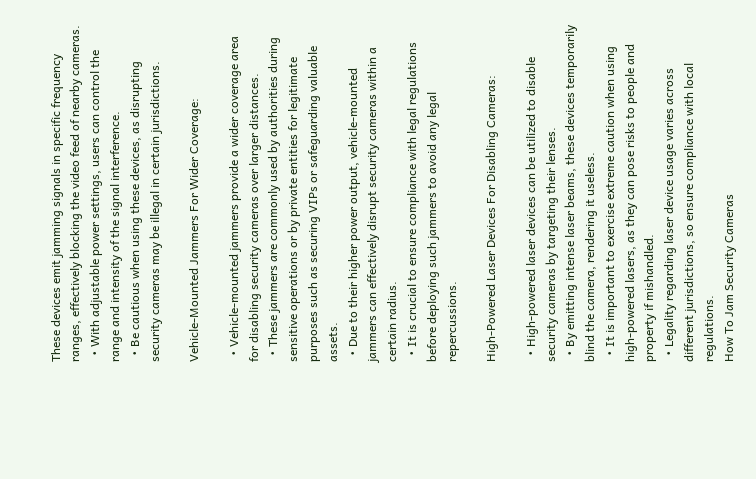These devices emit jamming signals in specific frequency ranges, effectively blocking the video feed of nearby cameras.
  • With adjustable power settings, users can control the range and intensity of the signal interference.
  • Be cautious when using these devices, as disrupting security cameras may be illegal in certain jurisdictions.

Vehicle-Mounted Jammers For Wider Coverage:

  • Vehicle-mounted jammers provide a wider coverage area for disabling security cameras over larger distances.
  • These jammers are commonly used by authorities during sensitive operations or by private entities for legitimate purposes such as securing VIPs or safeguarding valuable assets.
  • Due to their higher power output, vehicle-mounted jammers can effectively disrupt security cameras within a certain radius.
  • It is crucial to ensure compliance with legal regulations before deploying such jammers to avoid any legal repercussions.

High-Powered Laser Devices For Disabling Cameras:

  • High-powered laser devices can be utilized to disable security cameras by targeting their lenses.
  • By emitting intense laser beams, these devices temporarily blind the camera, rendering it useless.
  • It is important to exercise extreme caution when using high-powered lasers, as they can pose risks to people and property if mishandled.
  • Legality regarding laser device usage varies across different jurisdictions, so ensure compliance with local regulations.
How To Jam Security Cameras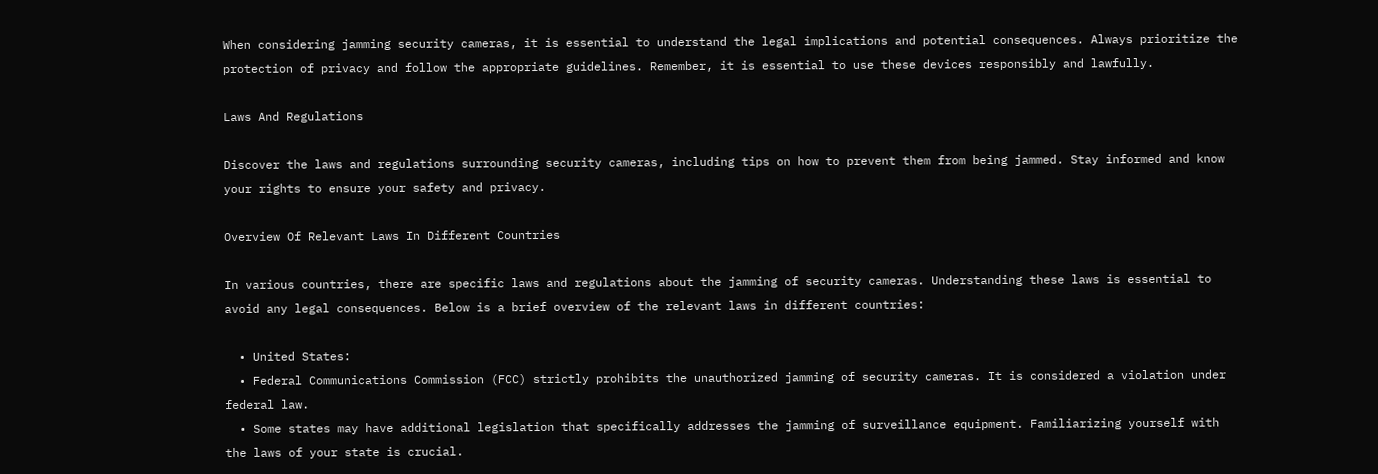When considering jamming security cameras, it is essential to understand the legal implications and potential consequences. Always prioritize the protection of privacy and follow the appropriate guidelines. Remember, it is essential to use these devices responsibly and lawfully.

Laws And Regulations

Discover the laws and regulations surrounding security cameras, including tips on how to prevent them from being jammed. Stay informed and know your rights to ensure your safety and privacy.

Overview Of Relevant Laws In Different Countries

In various countries, there are specific laws and regulations about the jamming of security cameras. Understanding these laws is essential to avoid any legal consequences. Below is a brief overview of the relevant laws in different countries:

  • United States:
  • Federal Communications Commission (FCC) strictly prohibits the unauthorized jamming of security cameras. It is considered a violation under federal law.
  • Some states may have additional legislation that specifically addresses the jamming of surveillance equipment. Familiarizing yourself with the laws of your state is crucial.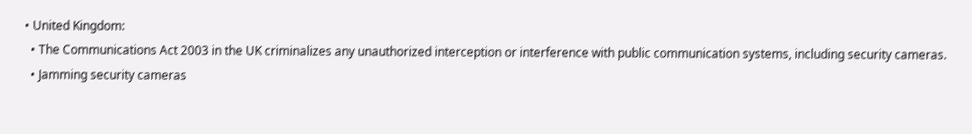• United Kingdom:
  • The Communications Act 2003 in the UK criminalizes any unauthorized interception or interference with public communication systems, including security cameras.
  • Jamming security cameras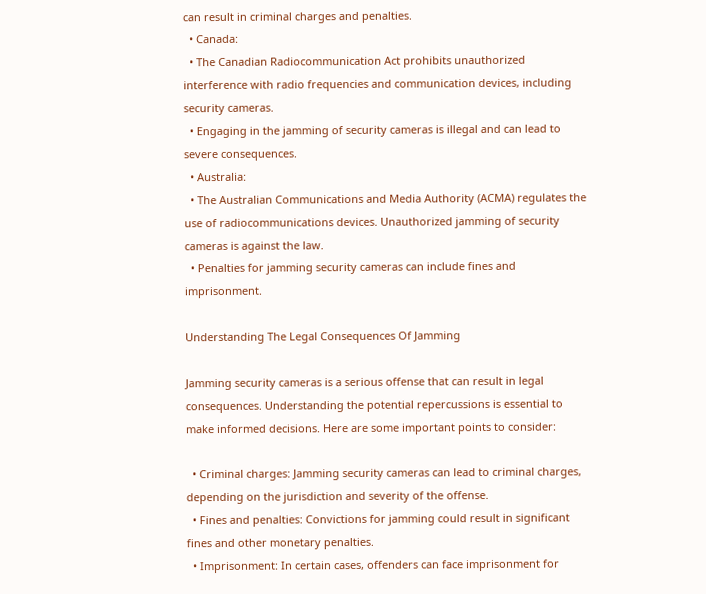can result in criminal charges and penalties.
  • Canada:
  • The Canadian Radiocommunication Act prohibits unauthorized interference with radio frequencies and communication devices, including security cameras.
  • Engaging in the jamming of security cameras is illegal and can lead to severe consequences.
  • Australia:
  • The Australian Communications and Media Authority (ACMA) regulates the use of radiocommunications devices. Unauthorized jamming of security cameras is against the law.
  • Penalties for jamming security cameras can include fines and imprisonment.

Understanding The Legal Consequences Of Jamming

Jamming security cameras is a serious offense that can result in legal consequences. Understanding the potential repercussions is essential to make informed decisions. Here are some important points to consider:

  • Criminal charges: Jamming security cameras can lead to criminal charges, depending on the jurisdiction and severity of the offense.
  • Fines and penalties: Convictions for jamming could result in significant fines and other monetary penalties.
  • Imprisonment: In certain cases, offenders can face imprisonment for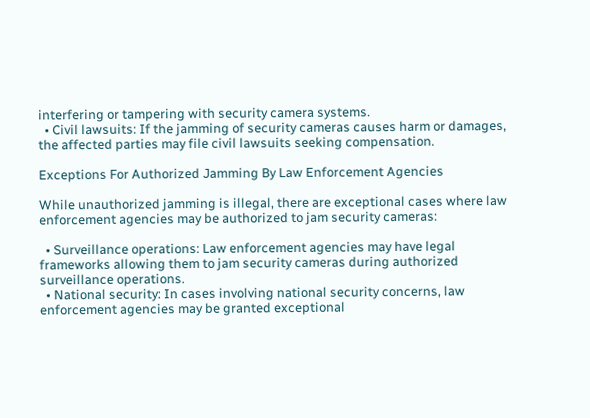interfering or tampering with security camera systems.
  • Civil lawsuits: If the jamming of security cameras causes harm or damages, the affected parties may file civil lawsuits seeking compensation.

Exceptions For Authorized Jamming By Law Enforcement Agencies

While unauthorized jamming is illegal, there are exceptional cases where law enforcement agencies may be authorized to jam security cameras:

  • Surveillance operations: Law enforcement agencies may have legal frameworks allowing them to jam security cameras during authorized surveillance operations.
  • National security: In cases involving national security concerns, law enforcement agencies may be granted exceptional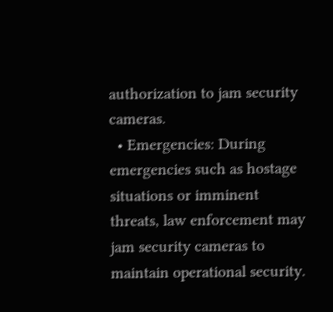authorization to jam security cameras.
  • Emergencies: During emergencies such as hostage situations or imminent threats, law enforcement may jam security cameras to maintain operational security.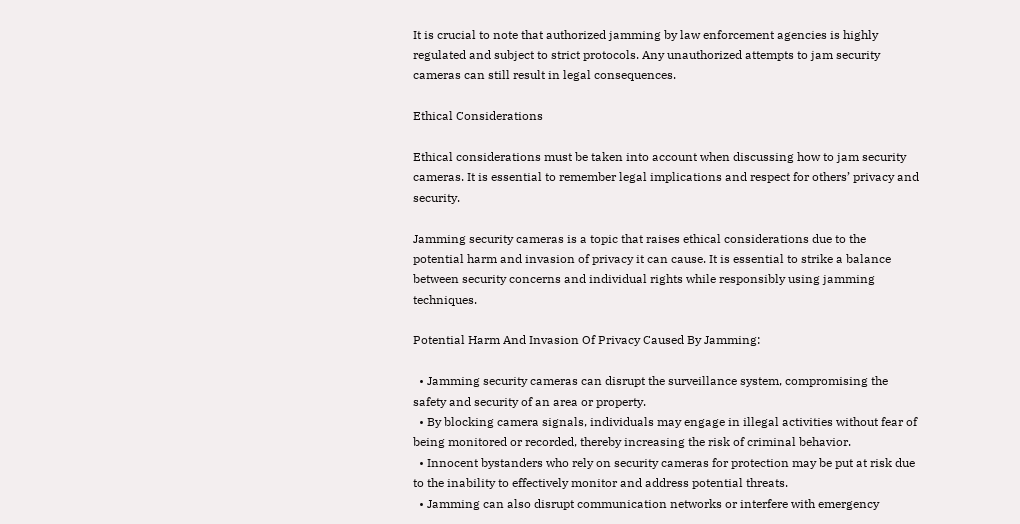It is crucial to note that authorized jamming by law enforcement agencies is highly regulated and subject to strict protocols. Any unauthorized attempts to jam security cameras can still result in legal consequences.

Ethical Considerations

Ethical considerations must be taken into account when discussing how to jam security cameras. It is essential to remember legal implications and respect for others’ privacy and security.

Jamming security cameras is a topic that raises ethical considerations due to the potential harm and invasion of privacy it can cause. It is essential to strike a balance between security concerns and individual rights while responsibly using jamming techniques.

Potential Harm And Invasion Of Privacy Caused By Jamming:

  • Jamming security cameras can disrupt the surveillance system, compromising the safety and security of an area or property.
  • By blocking camera signals, individuals may engage in illegal activities without fear of being monitored or recorded, thereby increasing the risk of criminal behavior.
  • Innocent bystanders who rely on security cameras for protection may be put at risk due to the inability to effectively monitor and address potential threats.
  • Jamming can also disrupt communication networks or interfere with emergency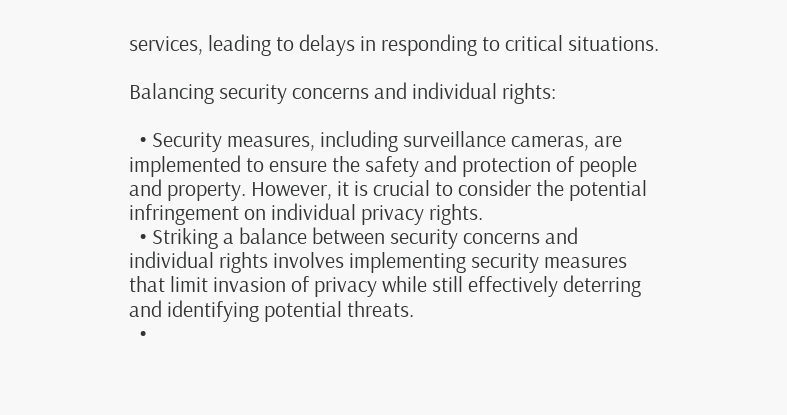services, leading to delays in responding to critical situations.

Balancing security concerns and individual rights:

  • Security measures, including surveillance cameras, are implemented to ensure the safety and protection of people and property. However, it is crucial to consider the potential infringement on individual privacy rights.
  • Striking a balance between security concerns and individual rights involves implementing security measures that limit invasion of privacy while still effectively deterring and identifying potential threats.
  •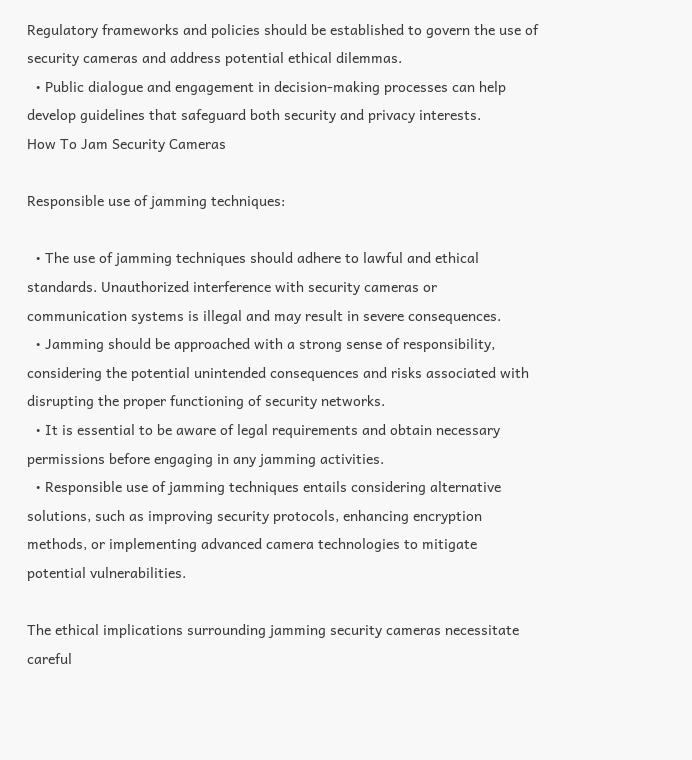Regulatory frameworks and policies should be established to govern the use of security cameras and address potential ethical dilemmas.
  • Public dialogue and engagement in decision-making processes can help develop guidelines that safeguard both security and privacy interests.
How To Jam Security Cameras

Responsible use of jamming techniques:

  • The use of jamming techniques should adhere to lawful and ethical standards. Unauthorized interference with security cameras or communication systems is illegal and may result in severe consequences.
  • Jamming should be approached with a strong sense of responsibility, considering the potential unintended consequences and risks associated with disrupting the proper functioning of security networks.
  • It is essential to be aware of legal requirements and obtain necessary permissions before engaging in any jamming activities.
  • Responsible use of jamming techniques entails considering alternative solutions, such as improving security protocols, enhancing encryption methods, or implementing advanced camera technologies to mitigate potential vulnerabilities.

The ethical implications surrounding jamming security cameras necessitate careful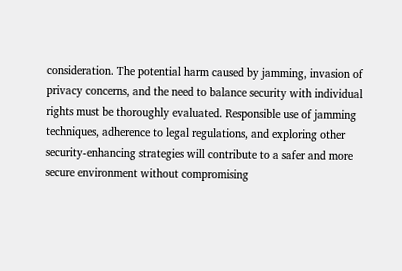consideration. The potential harm caused by jamming, invasion of privacy concerns, and the need to balance security with individual rights must be thoroughly evaluated. Responsible use of jamming techniques, adherence to legal regulations, and exploring other security-enhancing strategies will contribute to a safer and more secure environment without compromising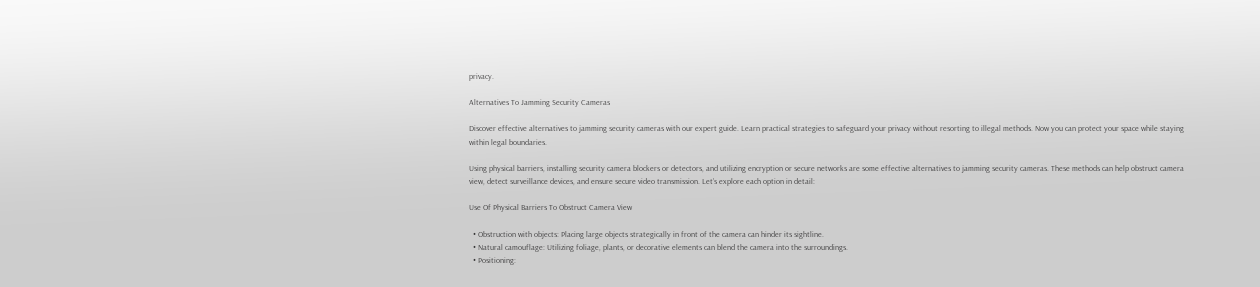privacy.

Alternatives To Jamming Security Cameras

Discover effective alternatives to jamming security cameras with our expert guide. Learn practical strategies to safeguard your privacy without resorting to illegal methods. Now you can protect your space while staying within legal boundaries.

Using physical barriers, installing security camera blockers or detectors, and utilizing encryption or secure networks are some effective alternatives to jamming security cameras. These methods can help obstruct camera view, detect surveillance devices, and ensure secure video transmission. Let’s explore each option in detail:

Use Of Physical Barriers To Obstruct Camera View

  • Obstruction with objects: Placing large objects strategically in front of the camera can hinder its sightline.
  • Natural camouflage: Utilizing foliage, plants, or decorative elements can blend the camera into the surroundings.
  • Positioning: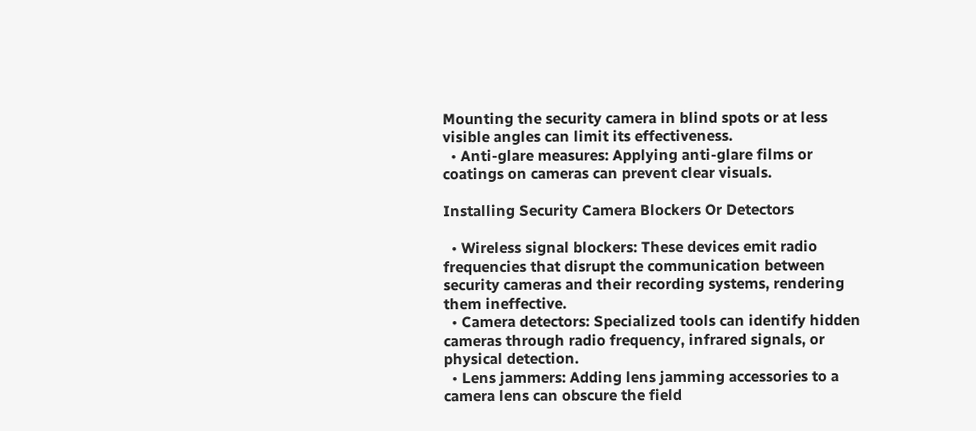Mounting the security camera in blind spots or at less visible angles can limit its effectiveness.
  • Anti-glare measures: Applying anti-glare films or coatings on cameras can prevent clear visuals.

Installing Security Camera Blockers Or Detectors

  • Wireless signal blockers: These devices emit radio frequencies that disrupt the communication between security cameras and their recording systems, rendering them ineffective.
  • Camera detectors: Specialized tools can identify hidden cameras through radio frequency, infrared signals, or physical detection.
  • Lens jammers: Adding lens jamming accessories to a camera lens can obscure the field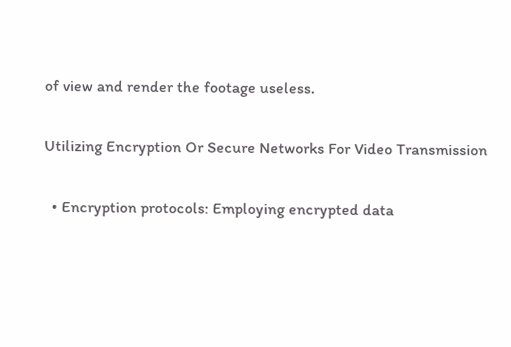of view and render the footage useless.

Utilizing Encryption Or Secure Networks For Video Transmission

  • Encryption protocols: Employing encrypted data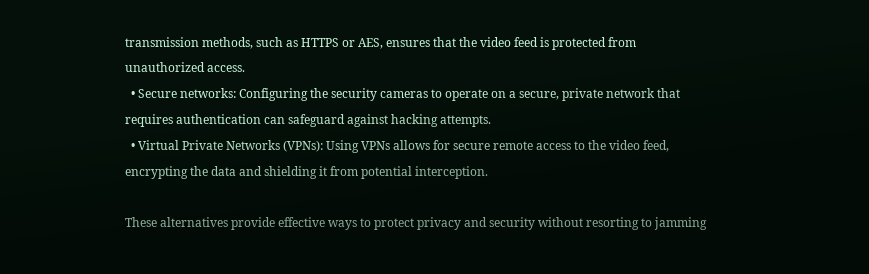transmission methods, such as HTTPS or AES, ensures that the video feed is protected from unauthorized access.
  • Secure networks: Configuring the security cameras to operate on a secure, private network that requires authentication can safeguard against hacking attempts.
  • Virtual Private Networks (VPNs): Using VPNs allows for secure remote access to the video feed, encrypting the data and shielding it from potential interception.

These alternatives provide effective ways to protect privacy and security without resorting to jamming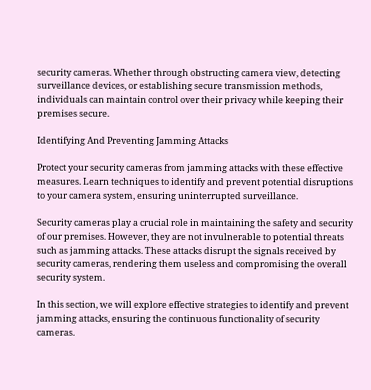security cameras. Whether through obstructing camera view, detecting surveillance devices, or establishing secure transmission methods, individuals can maintain control over their privacy while keeping their premises secure.

Identifying And Preventing Jamming Attacks

Protect your security cameras from jamming attacks with these effective measures. Learn techniques to identify and prevent potential disruptions to your camera system, ensuring uninterrupted surveillance.

Security cameras play a crucial role in maintaining the safety and security of our premises. However, they are not invulnerable to potential threats such as jamming attacks. These attacks disrupt the signals received by security cameras, rendering them useless and compromising the overall security system.

In this section, we will explore effective strategies to identify and prevent jamming attacks, ensuring the continuous functionality of security cameras.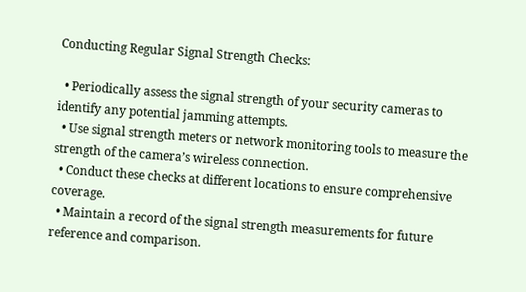Conducting Regular Signal Strength Checks:

  • Periodically assess the signal strength of your security cameras to identify any potential jamming attempts.
  • Use signal strength meters or network monitoring tools to measure the strength of the camera’s wireless connection.
  • Conduct these checks at different locations to ensure comprehensive coverage.
  • Maintain a record of the signal strength measurements for future reference and comparison.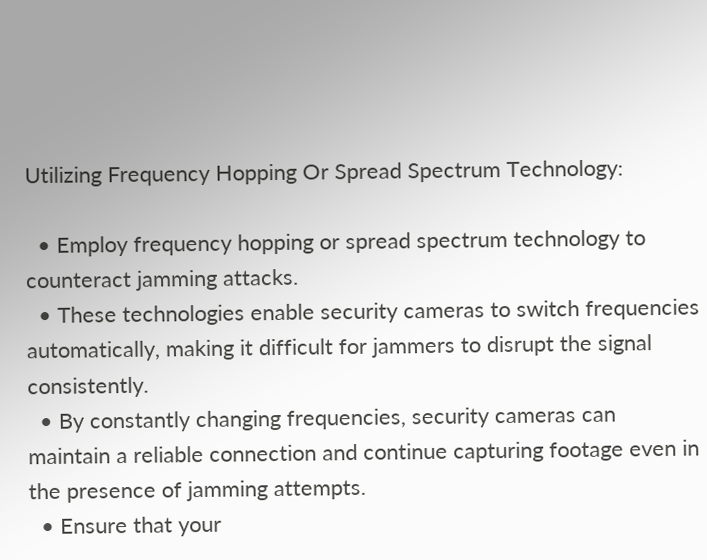Utilizing Frequency Hopping Or Spread Spectrum Technology:

  • Employ frequency hopping or spread spectrum technology to counteract jamming attacks.
  • These technologies enable security cameras to switch frequencies automatically, making it difficult for jammers to disrupt the signal consistently.
  • By constantly changing frequencies, security cameras can maintain a reliable connection and continue capturing footage even in the presence of jamming attempts.
  • Ensure that your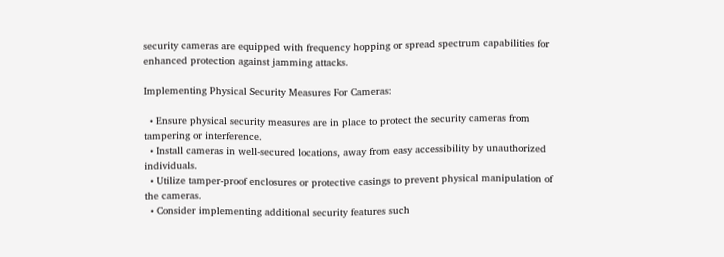security cameras are equipped with frequency hopping or spread spectrum capabilities for enhanced protection against jamming attacks.

Implementing Physical Security Measures For Cameras:

  • Ensure physical security measures are in place to protect the security cameras from tampering or interference.
  • Install cameras in well-secured locations, away from easy accessibility by unauthorized individuals.
  • Utilize tamper-proof enclosures or protective casings to prevent physical manipulation of the cameras.
  • Consider implementing additional security features such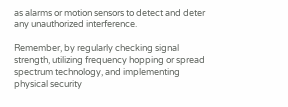as alarms or motion sensors to detect and deter any unauthorized interference.

Remember, by regularly checking signal strength, utilizing frequency hopping or spread spectrum technology, and implementing physical security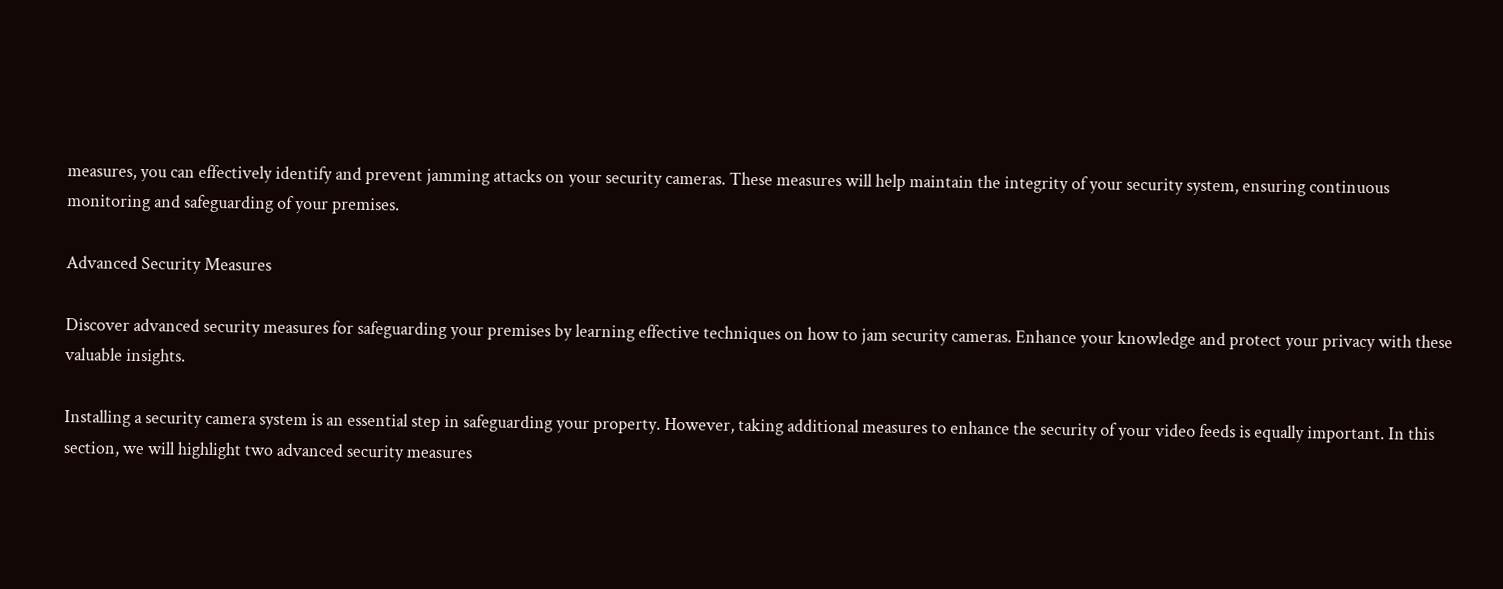measures, you can effectively identify and prevent jamming attacks on your security cameras. These measures will help maintain the integrity of your security system, ensuring continuous monitoring and safeguarding of your premises.

Advanced Security Measures

Discover advanced security measures for safeguarding your premises by learning effective techniques on how to jam security cameras. Enhance your knowledge and protect your privacy with these valuable insights.

Installing a security camera system is an essential step in safeguarding your property. However, taking additional measures to enhance the security of your video feeds is equally important. In this section, we will highlight two advanced security measures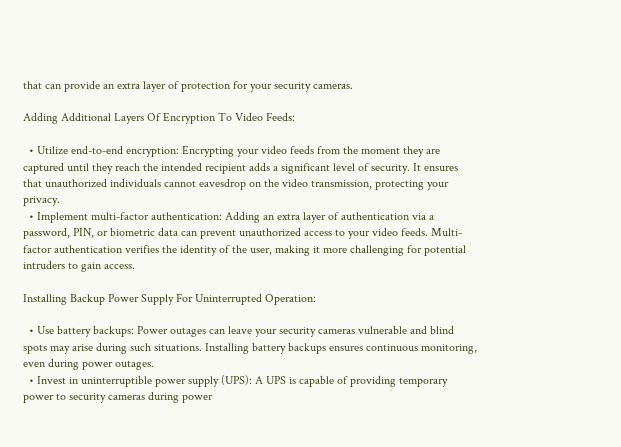that can provide an extra layer of protection for your security cameras.

Adding Additional Layers Of Encryption To Video Feeds:

  • Utilize end-to-end encryption: Encrypting your video feeds from the moment they are captured until they reach the intended recipient adds a significant level of security. It ensures that unauthorized individuals cannot eavesdrop on the video transmission, protecting your privacy.
  • Implement multi-factor authentication: Adding an extra layer of authentication via a password, PIN, or biometric data can prevent unauthorized access to your video feeds. Multi-factor authentication verifies the identity of the user, making it more challenging for potential intruders to gain access.

Installing Backup Power Supply For Uninterrupted Operation:

  • Use battery backups: Power outages can leave your security cameras vulnerable and blind spots may arise during such situations. Installing battery backups ensures continuous monitoring, even during power outages.
  • Invest in uninterruptible power supply (UPS): A UPS is capable of providing temporary power to security cameras during power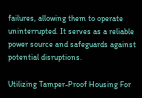failures, allowing them to operate uninterrupted. It serves as a reliable power source and safeguards against potential disruptions.

Utilizing Tamper-Proof Housing For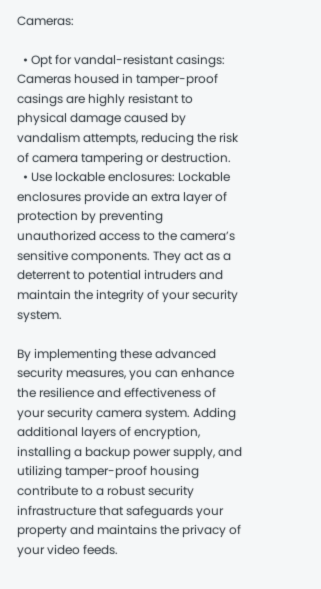Cameras:

  • Opt for vandal-resistant casings: Cameras housed in tamper-proof casings are highly resistant to physical damage caused by vandalism attempts, reducing the risk of camera tampering or destruction.
  • Use lockable enclosures: Lockable enclosures provide an extra layer of protection by preventing unauthorized access to the camera’s sensitive components. They act as a deterrent to potential intruders and maintain the integrity of your security system.

By implementing these advanced security measures, you can enhance the resilience and effectiveness of your security camera system. Adding additional layers of encryption, installing a backup power supply, and utilizing tamper-proof housing contribute to a robust security infrastructure that safeguards your property and maintains the privacy of your video feeds.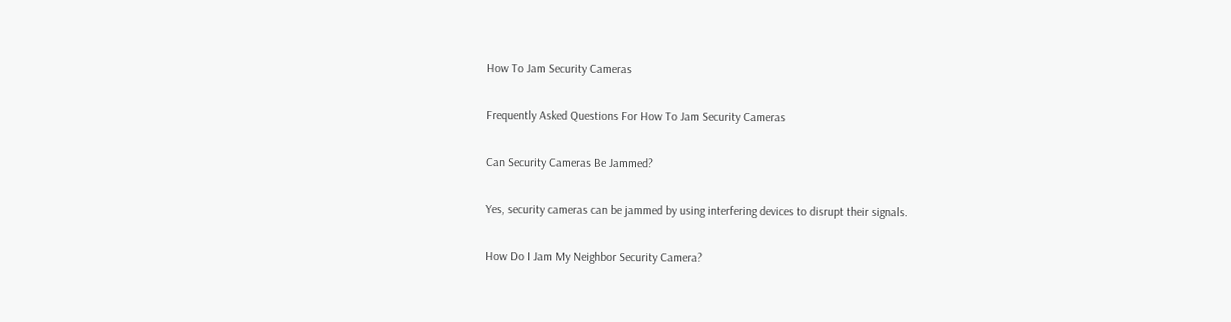How To Jam Security Cameras

Frequently Asked Questions For How To Jam Security Cameras

Can Security Cameras Be Jammed?

Yes, security cameras can be jammed by using interfering devices to disrupt their signals.

How Do I Jam My Neighbor Security Camera?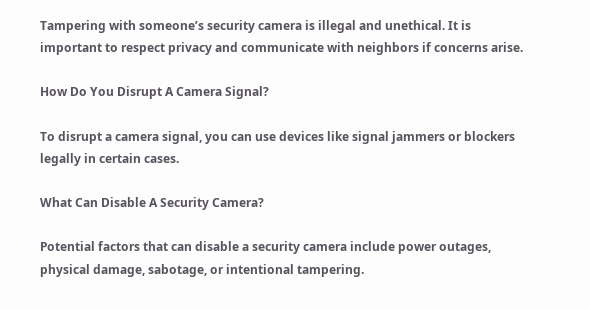Tampering with someone’s security camera is illegal and unethical. It is important to respect privacy and communicate with neighbors if concerns arise.

How Do You Disrupt A Camera Signal?

To disrupt a camera signal, you can use devices like signal jammers or blockers legally in certain cases.

What Can Disable A Security Camera?

Potential factors that can disable a security camera include power outages, physical damage, sabotage, or intentional tampering.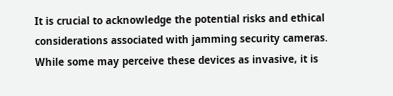It is crucial to acknowledge the potential risks and ethical considerations associated with jamming security cameras. While some may perceive these devices as invasive, it is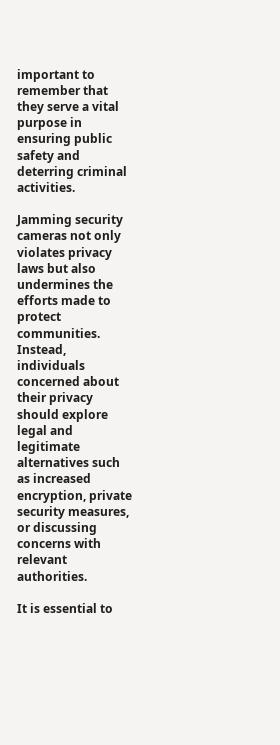important to remember that they serve a vital purpose in ensuring public safety and deterring criminal activities.

Jamming security cameras not only violates privacy laws but also undermines the efforts made to protect communities. Instead, individuals concerned about their privacy should explore legal and legitimate alternatives such as increased encryption, private security measures, or discussing concerns with relevant authorities.

It is essential to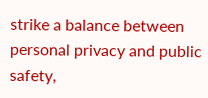strike a balance between personal privacy and public safety,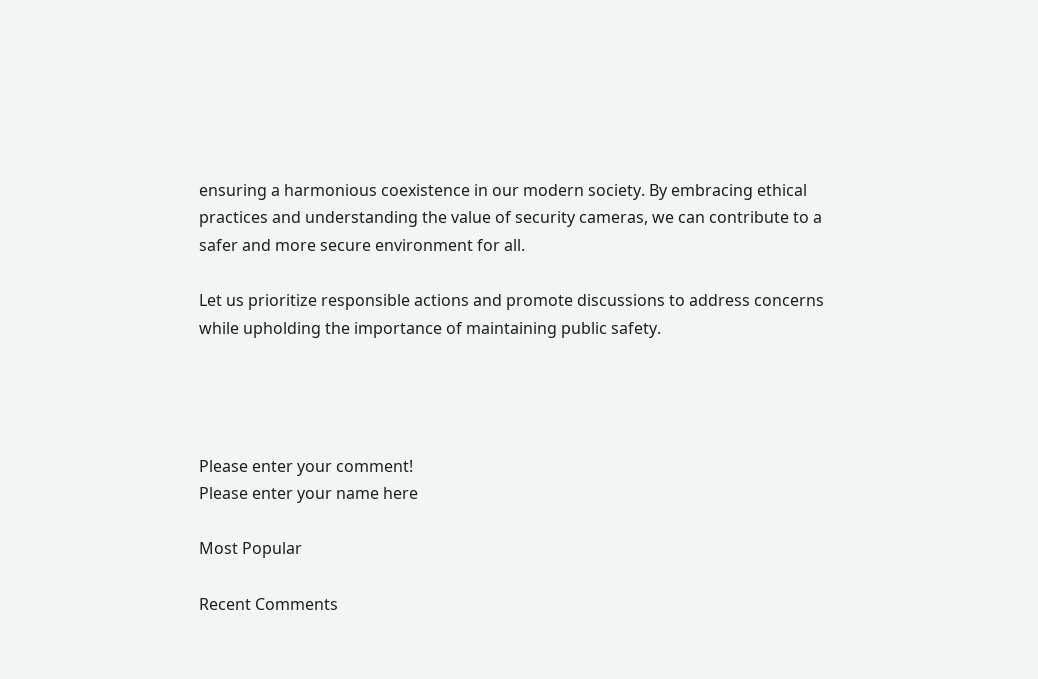ensuring a harmonious coexistence in our modern society. By embracing ethical practices and understanding the value of security cameras, we can contribute to a safer and more secure environment for all.

Let us prioritize responsible actions and promote discussions to address concerns while upholding the importance of maintaining public safety.




Please enter your comment!
Please enter your name here

Most Popular

Recent Comments